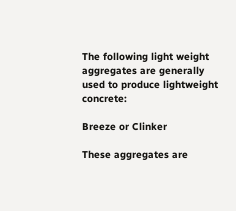The following light weight aggregates are generally used to produce lightweight concrete:

Breeze or Clinker

These aggregates are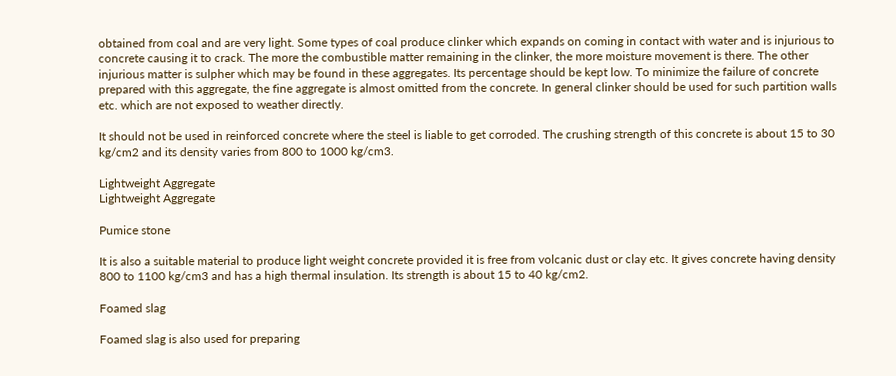obtained from coal and are very light. Some types of coal produce clinker which expands on coming in contact with water and is injurious to concrete causing it to crack. The more the combustible matter remaining in the clinker, the more moisture movement is there. The other injurious matter is sulpher which may be found in these aggregates. Its percentage should be kept low. To minimize the failure of concrete prepared with this aggregate, the fine aggregate is almost omitted from the concrete. In general clinker should be used for such partition walls etc. which are not exposed to weather directly.

It should not be used in reinforced concrete where the steel is liable to get corroded. The crushing strength of this concrete is about 15 to 30 kg/cm2 and its density varies from 800 to 1000 kg/cm3.

Lightweight Aggregate
Lightweight Aggregate

Pumice stone

It is also a suitable material to produce light weight concrete provided it is free from volcanic dust or clay etc. It gives concrete having density 800 to 1100 kg/cm3 and has a high thermal insulation. Its strength is about 15 to 40 kg/cm2.

Foamed slag

Foamed slag is also used for preparing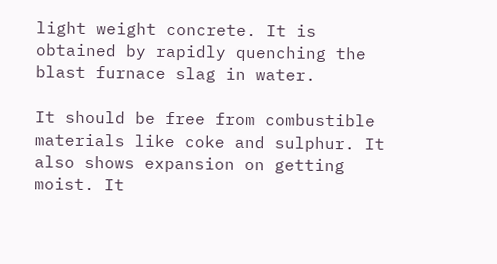light weight concrete. It is obtained by rapidly quenching the blast furnace slag in water.

It should be free from combustible materials like coke and sulphur. It also shows expansion on getting moist. It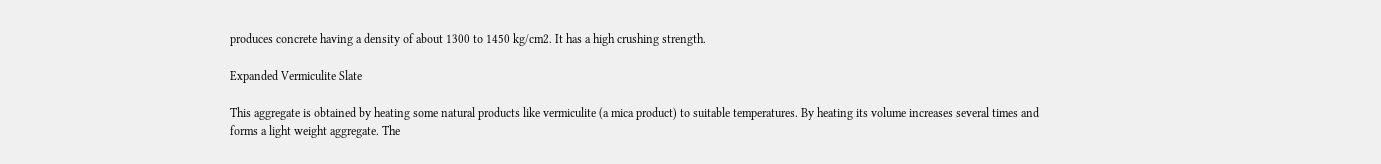produces concrete having a density of about 1300 to 1450 kg/cm2. It has a high crushing strength.

Expanded Vermiculite Slate

This aggregate is obtained by heating some natural products like vermiculite (a mica product) to suitable temperatures. By heating its volume increases several times and forms a light weight aggregate. The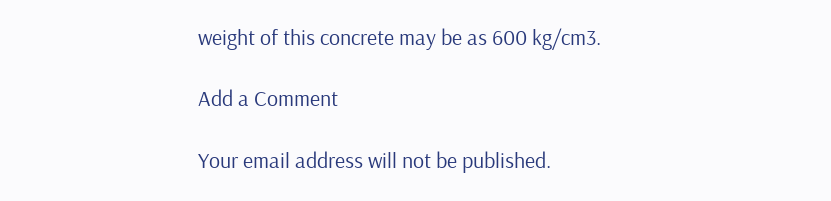weight of this concrete may be as 600 kg/cm3.

Add a Comment

Your email address will not be published.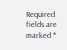Required fields are marked *